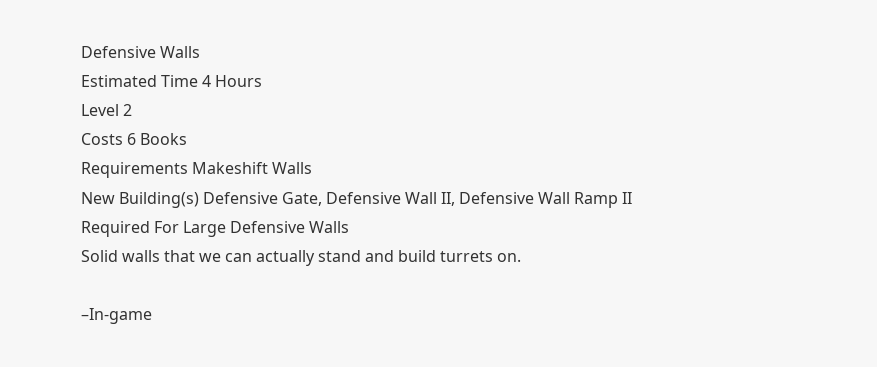Defensive Walls
Estimated Time 4 Hours
Level 2
Costs 6 Books
Requirements Makeshift Walls
New Building(s) Defensive Gate, Defensive Wall II, Defensive Wall Ramp II
Required For Large Defensive Walls
Solid walls that we can actually stand and build turrets on.

–In-game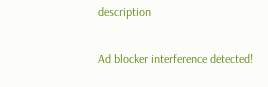description

Ad blocker interference detected!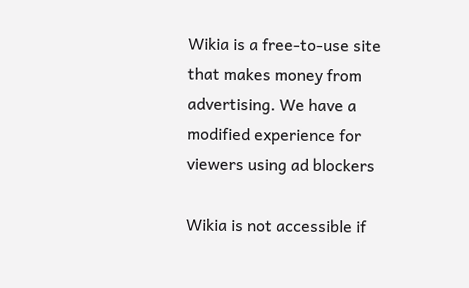Wikia is a free-to-use site that makes money from advertising. We have a modified experience for viewers using ad blockers

Wikia is not accessible if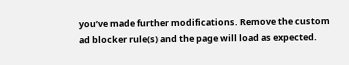you’ve made further modifications. Remove the custom ad blocker rule(s) and the page will load as expected.